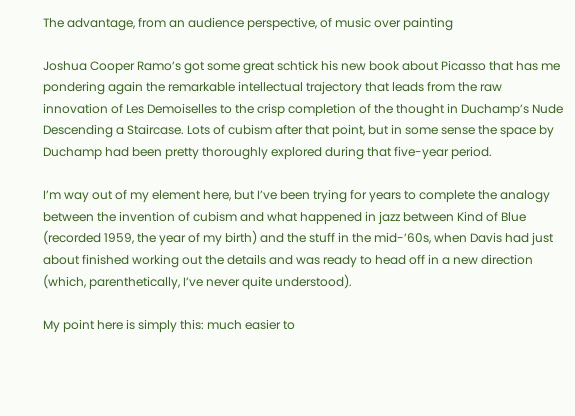The advantage, from an audience perspective, of music over painting

Joshua Cooper Ramo’s got some great schtick his new book about Picasso that has me pondering again the remarkable intellectual trajectory that leads from the raw innovation of Les Demoiselles to the crisp completion of the thought in Duchamp’s Nude Descending a Staircase. Lots of cubism after that point, but in some sense the space by Duchamp had been pretty thoroughly explored during that five-year period.

I’m way out of my element here, but I’ve been trying for years to complete the analogy between the invention of cubism and what happened in jazz between Kind of Blue (recorded 1959, the year of my birth) and the stuff in the mid-’60s, when Davis had just about finished working out the details and was ready to head off in a new direction (which, parenthetically, I’ve never quite understood).

My point here is simply this: much easier to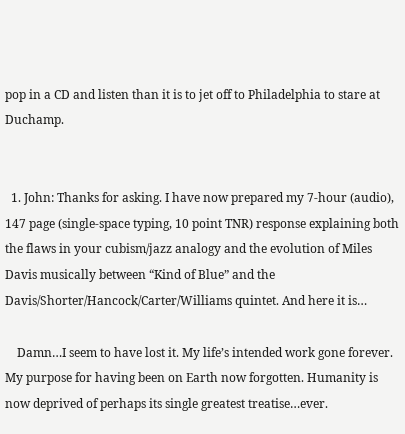pop in a CD and listen than it is to jet off to Philadelphia to stare at Duchamp.


  1. John: Thanks for asking. I have now prepared my 7-hour (audio), 147 page (single-space typing, 10 point TNR) response explaining both the flaws in your cubism/jazz analogy and the evolution of Miles Davis musically between “Kind of Blue” and the Davis/Shorter/Hancock/Carter/Williams quintet. And here it is…

    Damn…I seem to have lost it. My life’s intended work gone forever. My purpose for having been on Earth now forgotten. Humanity is now deprived of perhaps its single greatest treatise…ever.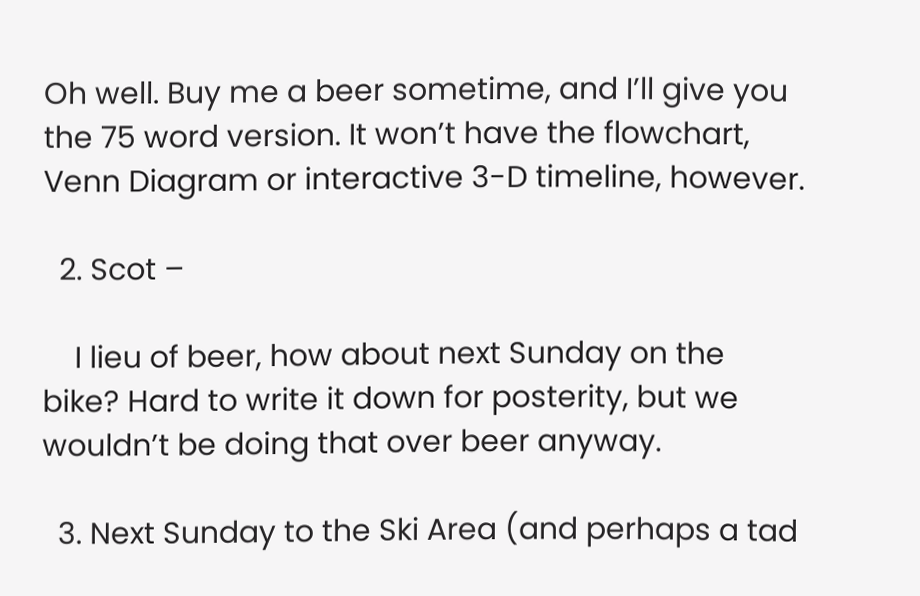Oh well. Buy me a beer sometime, and I’ll give you the 75 word version. It won’t have the flowchart, Venn Diagram or interactive 3-D timeline, however.

  2. Scot –

    I lieu of beer, how about next Sunday on the bike? Hard to write it down for posterity, but we wouldn’t be doing that over beer anyway.

  3. Next Sunday to the Ski Area (and perhaps a tad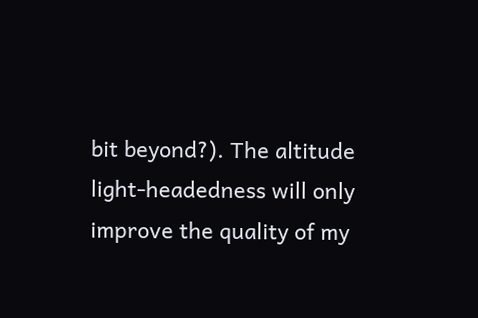bit beyond?). The altitude light-headedness will only improve the quality of my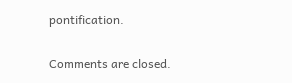pontification.

Comments are closed.